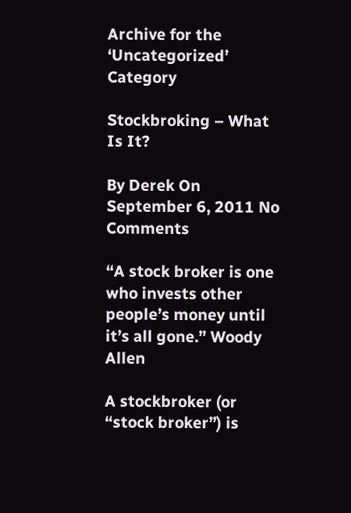Archive for the ‘Uncategorized’ Category

Stockbroking – What Is It?

By Derek On September 6, 2011 No Comments

“A stock broker is one who invests other people’s money until it’s all gone.” Woody Allen

A stockbroker (or “stock broker”) is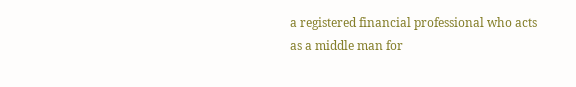a registered financial professional who acts as a middle man for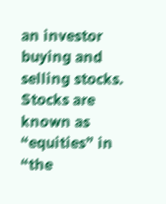an investor buying and selling stocks. Stocks are known as “equities” in “the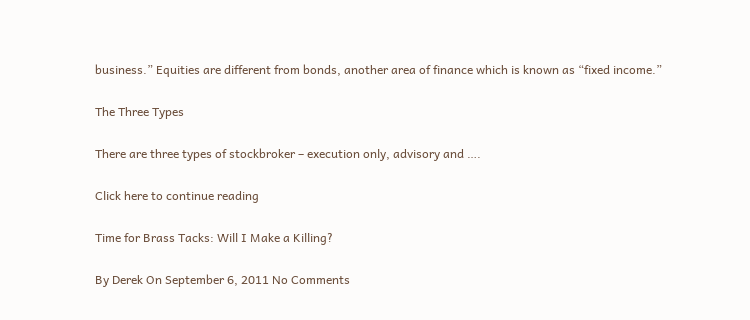business.” Equities are different from bonds, another area of finance which is known as “fixed income.”

The Three Types

There are three types of stockbroker – execution only, advisory and ….

Click here to continue reading

Time for Brass Tacks: Will I Make a Killing?

By Derek On September 6, 2011 No Comments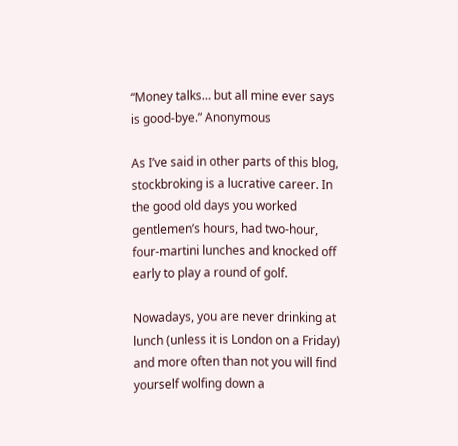“Money talks… but all mine ever says is good-bye.” Anonymous

As I’ve said in other parts of this blog, stockbroking is a lucrative career. In the good old days you worked gentlemen’s hours, had two-hour, four-martini lunches and knocked off early to play a round of golf.

Nowadays, you are never drinking at lunch (unless it is London on a Friday) and more often than not you will find yourself wolfing down a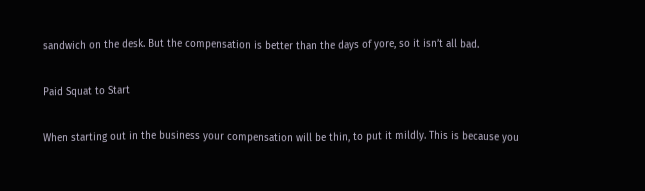sandwich on the desk. But the compensation is better than the days of yore, so it isn’t all bad.

Paid Squat to Start

When starting out in the business your compensation will be thin, to put it mildly. This is because you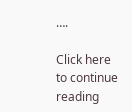….

Click here to continue reading